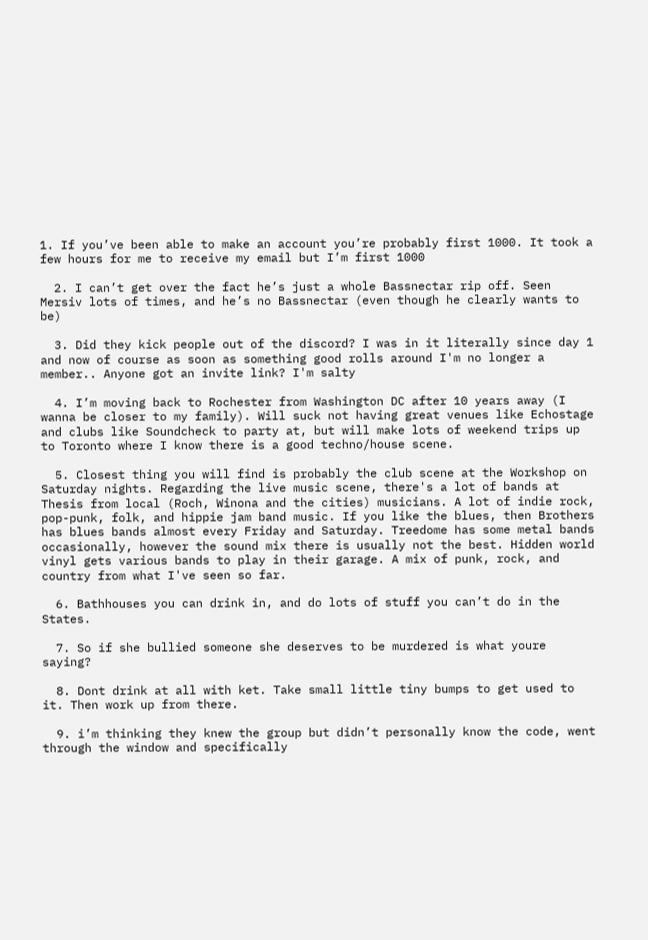1. If you’ve been able to make an account you’re probably first 1000. It took a few hours for me to receive my email but I’m first 1000

  2. I can’t get over the fact he’s just a whole Bassnectar rip off. Seen Mersiv lots of times, and he’s no Bassnectar (even though he clearly wants to be)

  3. Did they kick people out of the discord? I was in it literally since day 1 and now of course as soon as something good rolls around I'm no longer a member.. Anyone got an invite link? I'm salty

  4. I’m moving back to Rochester from Washington DC after 10 years away (I wanna be closer to my family). Will suck not having great venues like Echostage and clubs like Soundcheck to party at, but will make lots of weekend trips up to Toronto where I know there is a good techno/house scene.

  5. Closest thing you will find is probably the club scene at the Workshop on Saturday nights. Regarding the live music scene, there's a lot of bands at Thesis from local (Roch, Winona and the cities) musicians. A lot of indie rock, pop-punk, folk, and hippie jam band music. If you like the blues, then Brothers has blues bands almost every Friday and Saturday. Treedome has some metal bands occasionally, however the sound mix there is usually not the best. Hidden world vinyl gets various bands to play in their garage. A mix of punk, rock, and country from what I've seen so far.

  6. Bathhouses you can drink in, and do lots of stuff you can’t do in the States.

  7. So if she bullied someone she deserves to be murdered is what youre saying?

  8. Dont drink at all with ket. Take small little tiny bumps to get used to it. Then work up from there.

  9. i’m thinking they knew the group but didn’t personally know the code, went through the window and specifically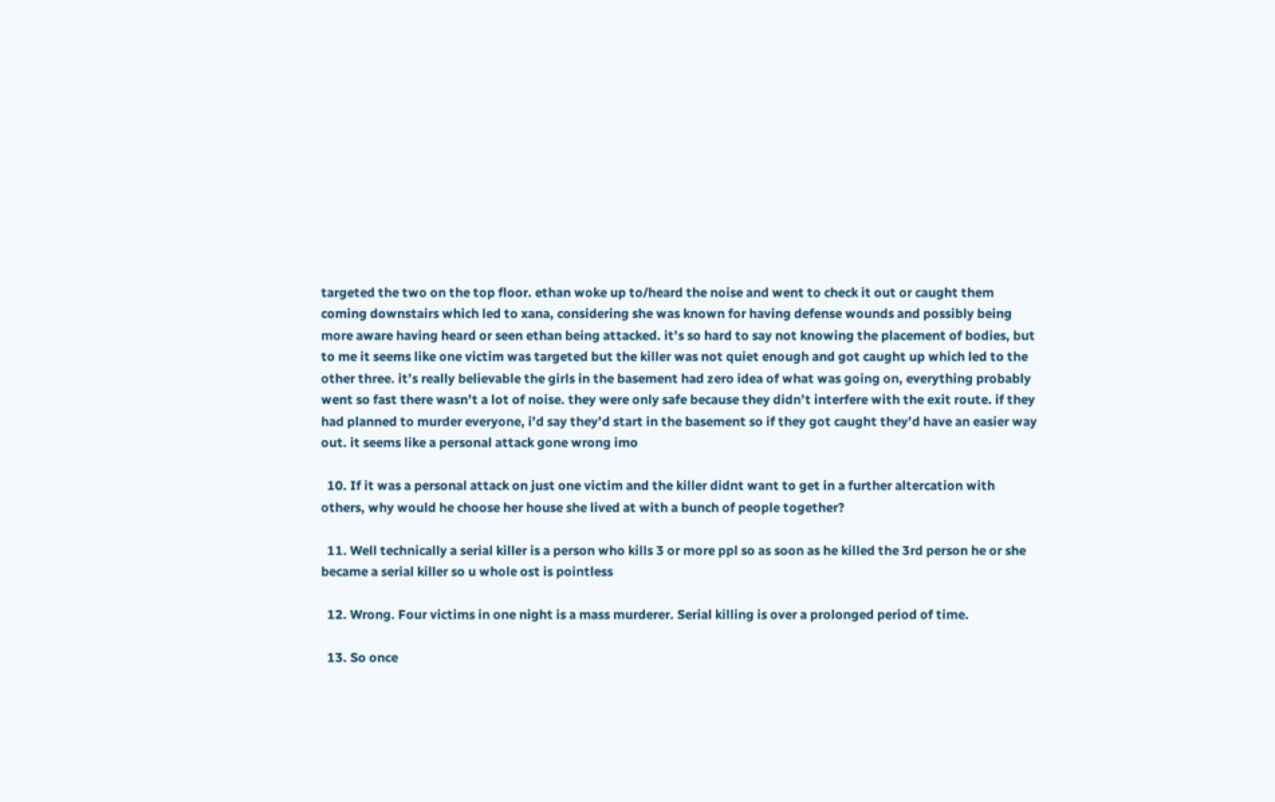targeted the two on the top floor. ethan woke up to/heard the noise and went to check it out or caught them coming downstairs which led to xana, considering she was known for having defense wounds and possibly being more aware having heard or seen ethan being attacked. it’s so hard to say not knowing the placement of bodies, but to me it seems like one victim was targeted but the killer was not quiet enough and got caught up which led to the other three. it’s really believable the girls in the basement had zero idea of what was going on, everything probably went so fast there wasn’t a lot of noise. they were only safe because they didn’t interfere with the exit route. if they had planned to murder everyone, i’d say they’d start in the basement so if they got caught they’d have an easier way out. it seems like a personal attack gone wrong imo

  10. If it was a personal attack on just one victim and the killer didnt want to get in a further altercation with others, why would he choose her house she lived at with a bunch of people together?

  11. Well technically a serial killer is a person who kills 3 or more ppl so as soon as he killed the 3rd person he or she became a serial killer so u whole ost is pointless

  12. Wrong. Four victims in one night is a mass murderer. Serial killing is over a prolonged period of time.

  13. So once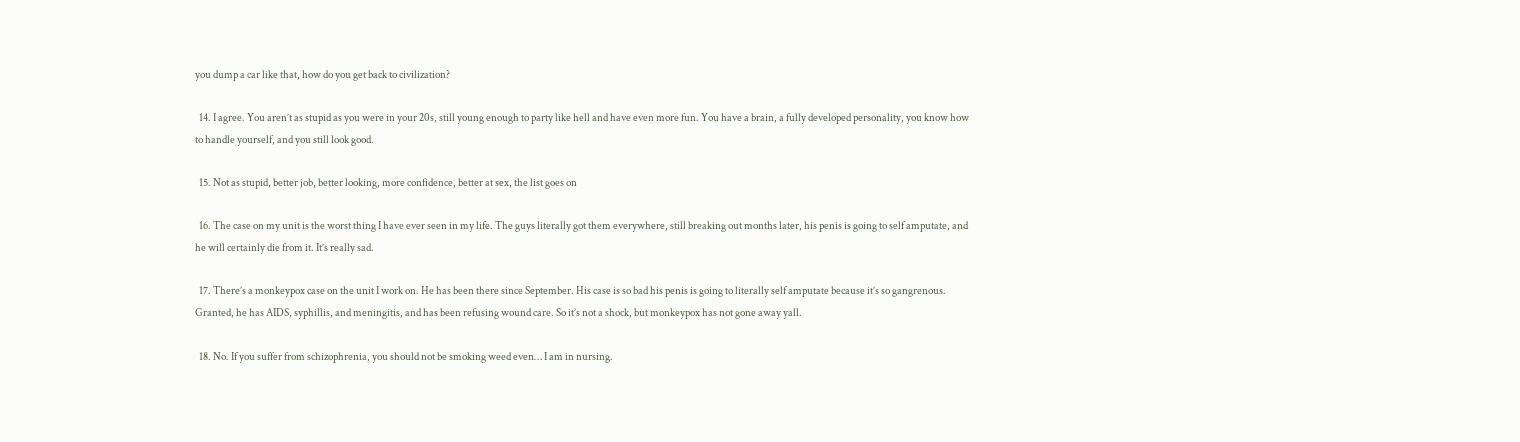you dump a car like that, how do you get back to civilization?

  14. I agree. You aren’t as stupid as you were in your 20s, still young enough to party like hell and have even more fun. You have a brain, a fully developed personality, you know how to handle yourself, and you still look good.

  15. Not as stupid, better job, better looking, more confidence, better at sex, the list goes on

  16. The case on my unit is the worst thing I have ever seen in my life. The guys literally got them everywhere, still breaking out months later, his penis is going to self amputate, and he will certainly die from it. It’s really sad.

  17. There’s a monkeypox case on the unit I work on. He has been there since September. His case is so bad his penis is going to literally self amputate because it’s so gangrenous. Granted, he has AIDS, syphillis, and meningitis, and has been refusing wound care. So it’s not a shock, but monkeypox has not gone away yall.

  18. No. If you suffer from schizophrenia, you should not be smoking weed even… I am in nursing.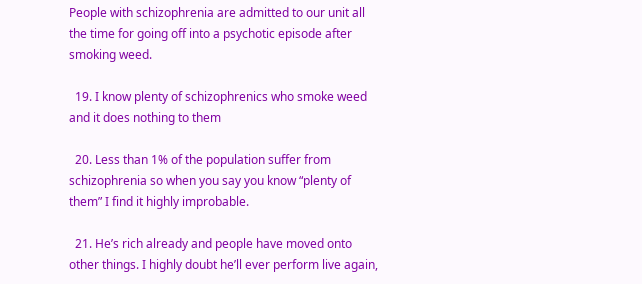People with schizophrenia are admitted to our unit all the time for going off into a psychotic episode after smoking weed.

  19. I know plenty of schizophrenics who smoke weed and it does nothing to them

  20. Less than 1% of the population suffer from schizophrenia so when you say you know “plenty of them” I find it highly improbable.

  21. He’s rich already and people have moved onto other things. I highly doubt he’ll ever perform live again,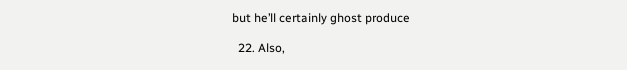but he’ll certainly ghost produce

  22. Also,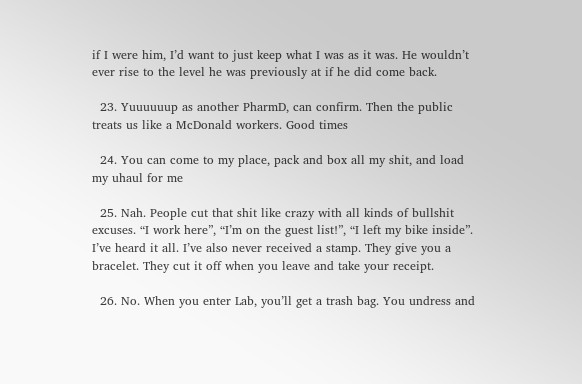if I were him, I’d want to just keep what I was as it was. He wouldn’t ever rise to the level he was previously at if he did come back.

  23. Yuuuuuup as another PharmD, can confirm. Then the public treats us like a McDonald workers. Good times

  24. You can come to my place, pack and box all my shit, and load my uhaul for me

  25. Nah. People cut that shit like crazy with all kinds of bullshit excuses. “I work here”, “I’m on the guest list!”, “I left my bike inside”. I’ve heard it all. I’ve also never received a stamp. They give you a bracelet. They cut it off when you leave and take your receipt.

  26. No. When you enter Lab, you’ll get a trash bag. You undress and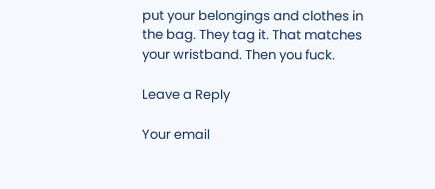put your belongings and clothes in the bag. They tag it. That matches your wristband. Then you fuck.

Leave a Reply

Your email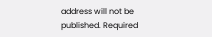address will not be published. Required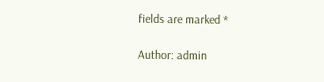fields are marked *

Author: admin